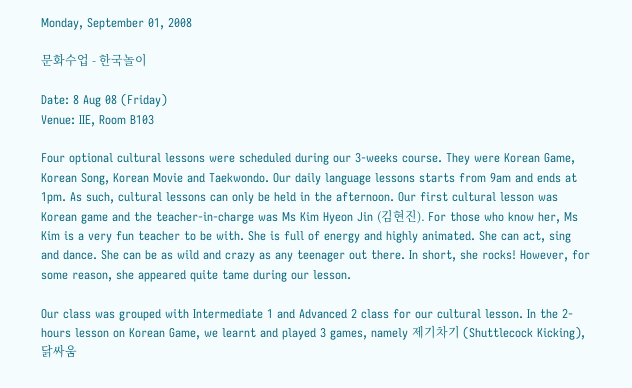Monday, September 01, 2008

문화수업 - 한국놀이

Date: 8 Aug 08 (Friday)
Venue: IIE, Room B103

Four optional cultural lessons were scheduled during our 3-weeks course. They were Korean Game, Korean Song, Korean Movie and Taekwondo. Our daily language lessons starts from 9am and ends at 1pm. As such, cultural lessons can only be held in the afternoon. Our first cultural lesson was Korean game and the teacher-in-charge was Ms Kim Hyeon Jin (김현진). For those who know her, Ms Kim is a very fun teacher to be with. She is full of energy and highly animated. She can act, sing and dance. She can be as wild and crazy as any teenager out there. In short, she rocks! However, for some reason, she appeared quite tame during our lesson.

Our class was grouped with Intermediate 1 and Advanced 2 class for our cultural lesson. In the 2-hours lesson on Korean Game, we learnt and played 3 games, namely 제기차기 (Shuttlecock Kicking), 닭싸움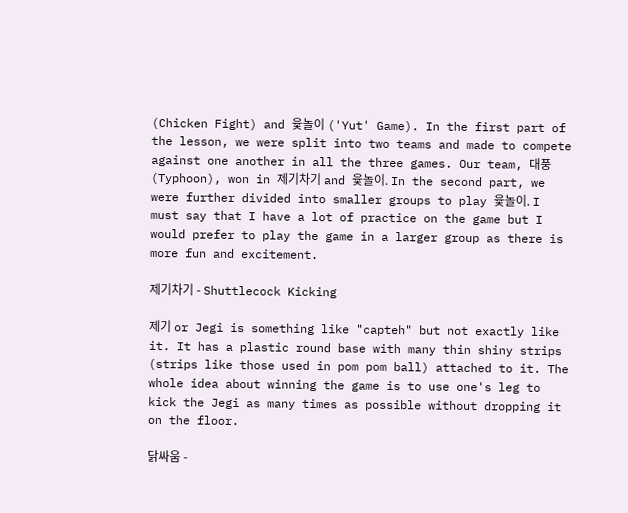(Chicken Fight) and 윷놀이 ('Yut' Game). In the first part of the lesson, we were split into two teams and made to compete against one another in all the three games. Our team, 대풍(Typhoon), won in 제기차기 and 윷놀이. In the second part, we were further divided into smaller groups to play 윷놀이. I must say that I have a lot of practice on the game but I would prefer to play the game in a larger group as there is more fun and excitement.

제기차기 - Shuttlecock Kicking

제기 or Jegi is something like "capteh" but not exactly like it. It has a plastic round base with many thin shiny strips (strips like those used in pom pom ball) attached to it. The whole idea about winning the game is to use one's leg to kick the Jegi as many times as possible without dropping it on the floor.

닭싸움 -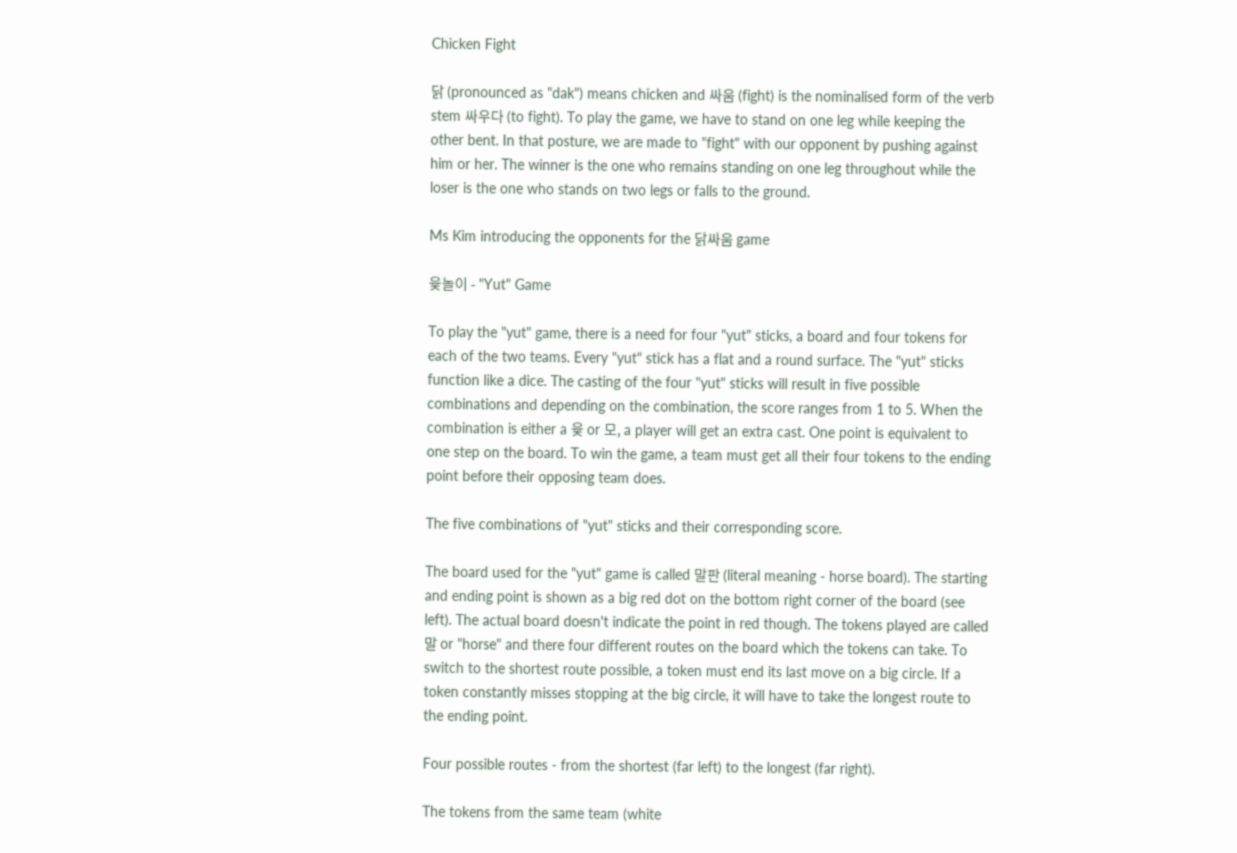Chicken Fight

닭 (pronounced as "dak") means chicken and 싸움 (fight) is the nominalised form of the verb stem 싸우다 (to fight). To play the game, we have to stand on one leg while keeping the other bent. In that posture, we are made to "fight" with our opponent by pushing against him or her. The winner is the one who remains standing on one leg throughout while the loser is the one who stands on two legs or falls to the ground.

Ms Kim introducing the opponents for the 닭싸움 game

윷놀이 - "Yut" Game

To play the "yut" game, there is a need for four "yut" sticks, a board and four tokens for each of the two teams. Every "yut" stick has a flat and a round surface. The "yut" sticks function like a dice. The casting of the four "yut" sticks will result in five possible combinations and depending on the combination, the score ranges from 1 to 5. When the combination is either a 윷 or 모, a player will get an extra cast. One point is equivalent to one step on the board. To win the game, a team must get all their four tokens to the ending point before their opposing team does.

The five combinations of "yut" sticks and their corresponding score.

The board used for the "yut" game is called 말판 (literal meaning - horse board). The starting and ending point is shown as a big red dot on the bottom right corner of the board (see left). The actual board doesn't indicate the point in red though. The tokens played are called 말 or "horse" and there four different routes on the board which the tokens can take. To switch to the shortest route possible, a token must end its last move on a big circle. If a token constantly misses stopping at the big circle, it will have to take the longest route to the ending point.

Four possible routes - from the shortest (far left) to the longest (far right).

The tokens from the same team (white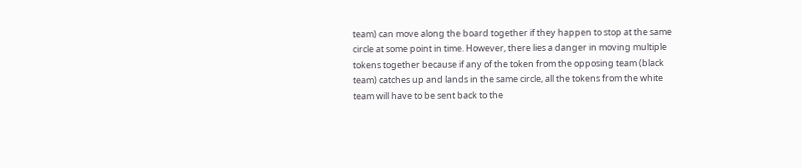team) can move along the board together if they happen to stop at the same circle at some point in time. However, there lies a danger in moving multiple tokens together because if any of the token from the opposing team (black team) catches up and lands in the same circle, all the tokens from the white team will have to be sent back to the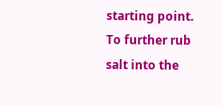starting point. To further rub salt into the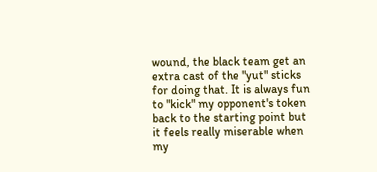wound, the black team get an extra cast of the "yut" sticks for doing that. It is always fun to "kick" my opponent's token back to the starting point but it feels really miserable when my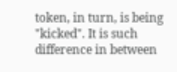token, in turn, is being "kicked". It is such difference in between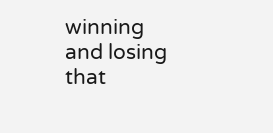winning and losing that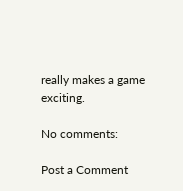really makes a game exciting.

No comments:

Post a Comment